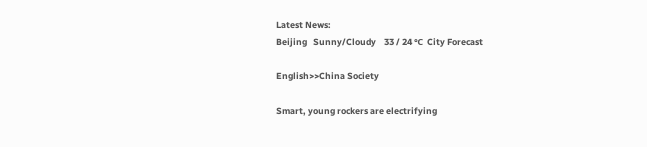Latest News:
Beijing   Sunny/Cloudy    33 / 24 ℃  City Forecast

English>>China Society

Smart, young rockers are electrifying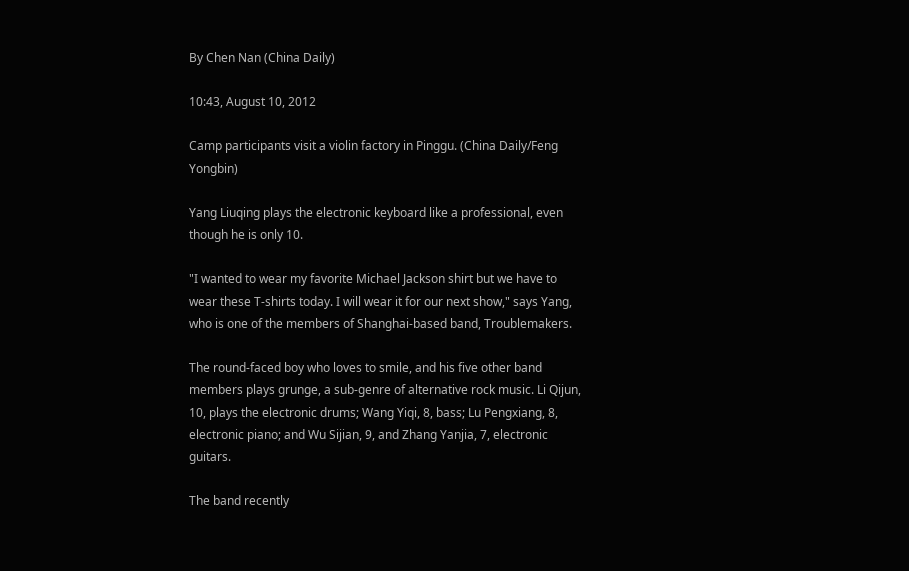By Chen Nan (China Daily)

10:43, August 10, 2012

Camp participants visit a violin factory in Pinggu. (China Daily/Feng Yongbin)

Yang Liuqing plays the electronic keyboard like a professional, even though he is only 10.

"I wanted to wear my favorite Michael Jackson shirt but we have to wear these T-shirts today. I will wear it for our next show," says Yang, who is one of the members of Shanghai-based band, Troublemakers.

The round-faced boy who loves to smile, and his five other band members plays grunge, a sub-genre of alternative rock music. Li Qijun, 10, plays the electronic drums; Wang Yiqi, 8, bass; Lu Pengxiang, 8, electronic piano; and Wu Sijian, 9, and Zhang Yanjia, 7, electronic guitars.

The band recently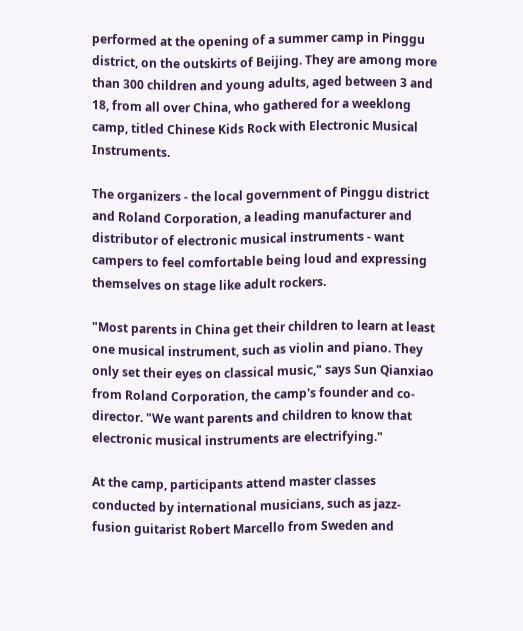performed at the opening of a summer camp in Pinggu district, on the outskirts of Beijing. They are among more than 300 children and young adults, aged between 3 and 18, from all over China, who gathered for a weeklong camp, titled Chinese Kids Rock with Electronic Musical Instruments.

The organizers - the local government of Pinggu district and Roland Corporation, a leading manufacturer and distributor of electronic musical instruments - want campers to feel comfortable being loud and expressing themselves on stage like adult rockers.

"Most parents in China get their children to learn at least one musical instrument, such as violin and piano. They only set their eyes on classical music," says Sun Qianxiao from Roland Corporation, the camp's founder and co-director. "We want parents and children to know that electronic musical instruments are electrifying."

At the camp, participants attend master classes conducted by international musicians, such as jazz-fusion guitarist Robert Marcello from Sweden and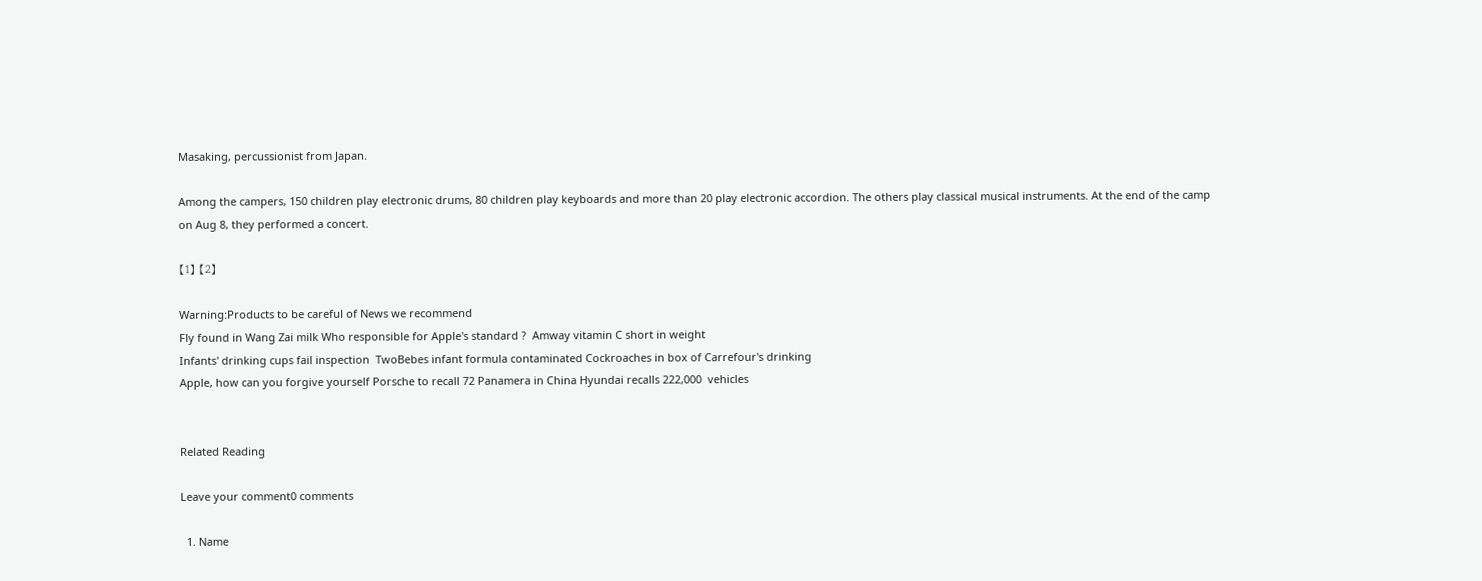Masaking, percussionist from Japan.

Among the campers, 150 children play electronic drums, 80 children play keyboards and more than 20 play electronic accordion. The others play classical musical instruments. At the end of the camp on Aug 8, they performed a concert.

【1】 【2】

Warning:Products to be careful of News we recommend
Fly found in Wang Zai milk Who responsible for Apple's standard ?  Amway vitamin C short in weight
Infants' drinking cups fail inspection  TwoBebes infant formula contaminated Cockroaches in box of Carrefour's drinking
Apple, how can you forgive yourself Porsche to recall 72 Panamera in China Hyundai recalls 222,000  vehicles


Related Reading

Leave your comment0 comments

  1. Name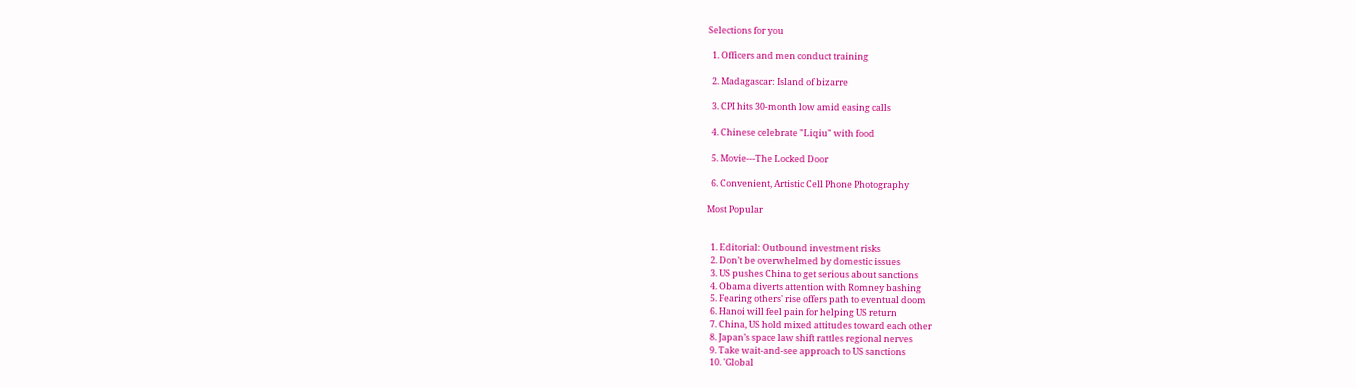Selections for you

  1. Officers and men conduct training

  2. Madagascar: Island of bizarre

  3. CPI hits 30-month low amid easing calls

  4. Chinese celebrate "Liqiu" with food

  5. Movie---The Locked Door

  6. Convenient, Artistic Cell Phone Photography

Most Popular


  1. Editorial: Outbound investment risks
  2. Don’t be overwhelmed by domestic issues
  3. US pushes China to get serious about sanctions
  4. Obama diverts attention with Romney bashing
  5. Fearing others' rise offers path to eventual doom
  6. Hanoi will feel pain for helping US return
  7. China, US hold mixed attitudes toward each other
  8. Japan’s space law shift rattles regional nerves
  9. Take wait-and-see approach to US sanctions
  10. 'Global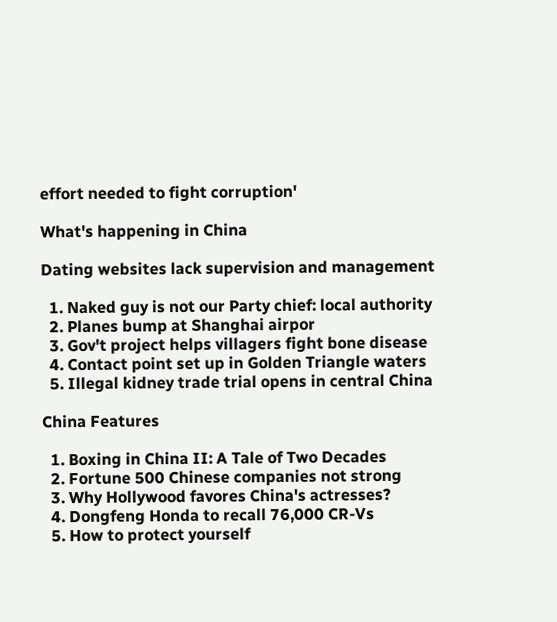effort needed to fight corruption'

What's happening in China

Dating websites lack supervision and management

  1. Naked guy is not our Party chief: local authority
  2. Planes bump at Shanghai airpor
  3. Gov't project helps villagers fight bone disease
  4. Contact point set up in Golden Triangle waters
  5. Illegal kidney trade trial opens in central China

China Features

  1. Boxing in China II: A Tale of Two Decades
  2. Fortune 500 Chinese companies not strong
  3. Why Hollywood favores China's actresses?
  4. Dongfeng Honda to recall 76,000 CR-Vs
  5. How to protect yourself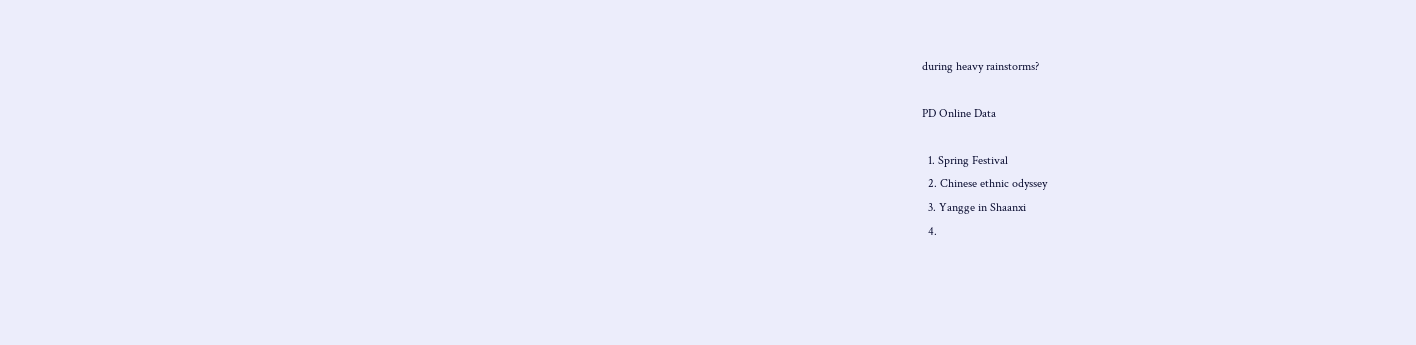during heavy rainstorms?

PD Online Data

  1. Spring Festival
  2. Chinese ethnic odyssey
  3. Yangge in Shaanxi
  4.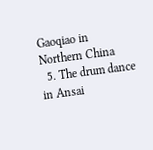Gaoqiao in Northern China
  5. The drum dance in Ansai